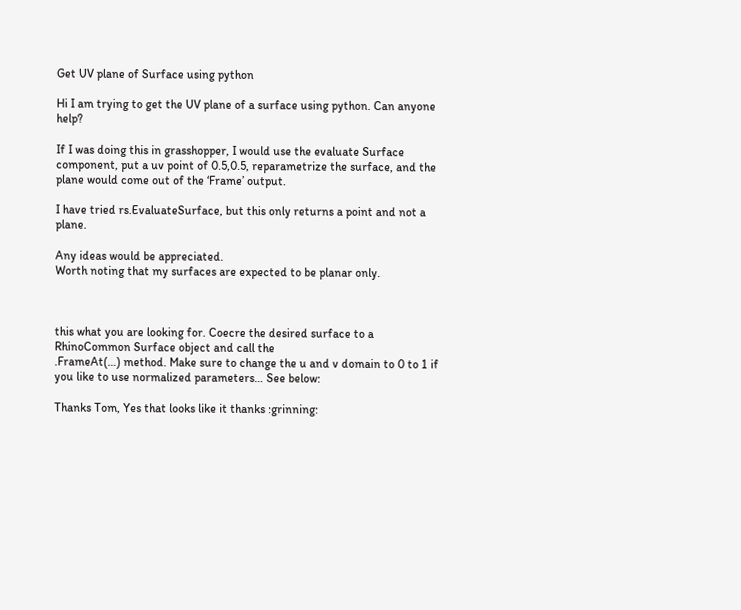Get UV plane of Surface using python

Hi I am trying to get the UV plane of a surface using python. Can anyone help?

If I was doing this in grasshopper, I would use the evaluate Surface component, put a uv point of 0.5,0.5, reparametrize the surface, and the plane would come out of the ‘Frame’ output.

I have tried rs.EvaluateSurface, but this only returns a point and not a plane.

Any ideas would be appreciated.
Worth noting that my surfaces are expected to be planar only.



this what you are looking for. Coecre the desired surface to a RhinoCommon Surface object and call the
.FrameAt(…) method. Make sure to change the u and v domain to 0 to 1 if you like to use normalized parameters… See below:

Thanks Tom, Yes that looks like it thanks :grinning: